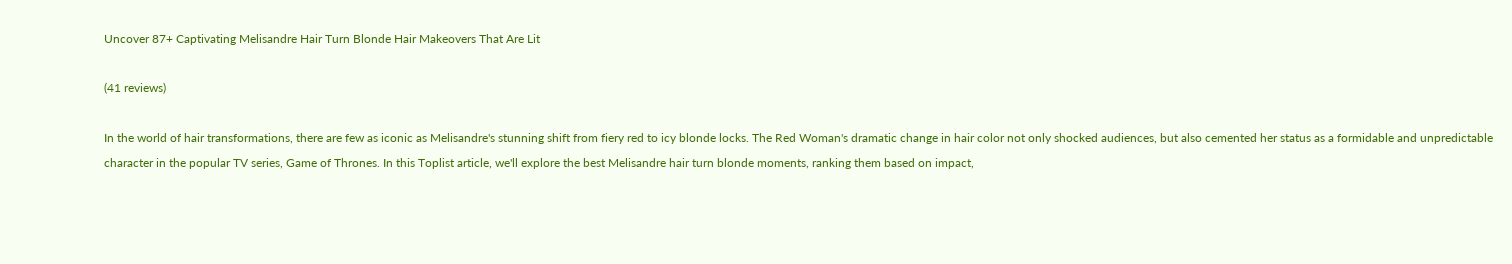Uncover 87+ Captivating Melisandre Hair Turn Blonde Hair Makeovers That Are Lit

(41 reviews)

In the world of hair transformations, there are few as iconic as Melisandre's stunning shift from fiery red to icy blonde locks. The Red Woman's dramatic change in hair color not only shocked audiences, but also cemented her status as a formidable and unpredictable character in the popular TV series, Game of Thrones. In this Toplist article, we'll explore the best Melisandre hair turn blonde moments, ranking them based on impact,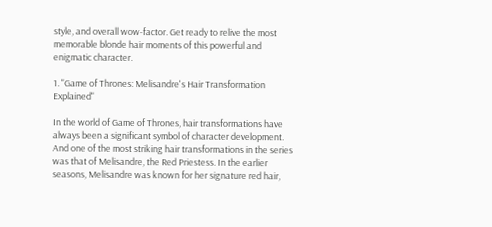style, and overall wow-factor. Get ready to relive the most memorable blonde hair moments of this powerful and enigmatic character.

1. "Game of Thrones: Melisandre's Hair Transformation Explained"

In the world of Game of Thrones, hair transformations have always been a significant symbol of character development. And one of the most striking hair transformations in the series was that of Melisandre, the Red Priestess. In the earlier seasons, Melisandre was known for her signature red hair,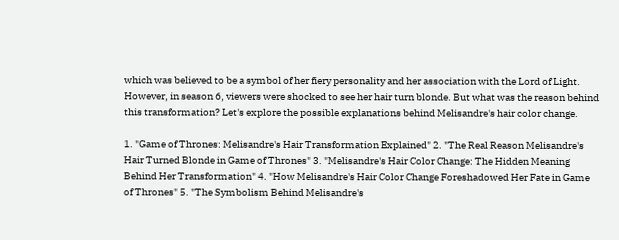which was believed to be a symbol of her fiery personality and her association with the Lord of Light. However, in season 6, viewers were shocked to see her hair turn blonde. But what was the reason behind this transformation? Let's explore the possible explanations behind Melisandre's hair color change.

1. "Game of Thrones: Melisandre's Hair Transformation Explained" 2. "The Real Reason Melisandre's Hair Turned Blonde in Game of Thrones" 3. "Melisandre's Hair Color Change: The Hidden Meaning Behind Her Transformation" 4. "How Melisandre's Hair Color Change Foreshadowed Her Fate in Game of Thrones" 5. "The Symbolism Behind Melisandre's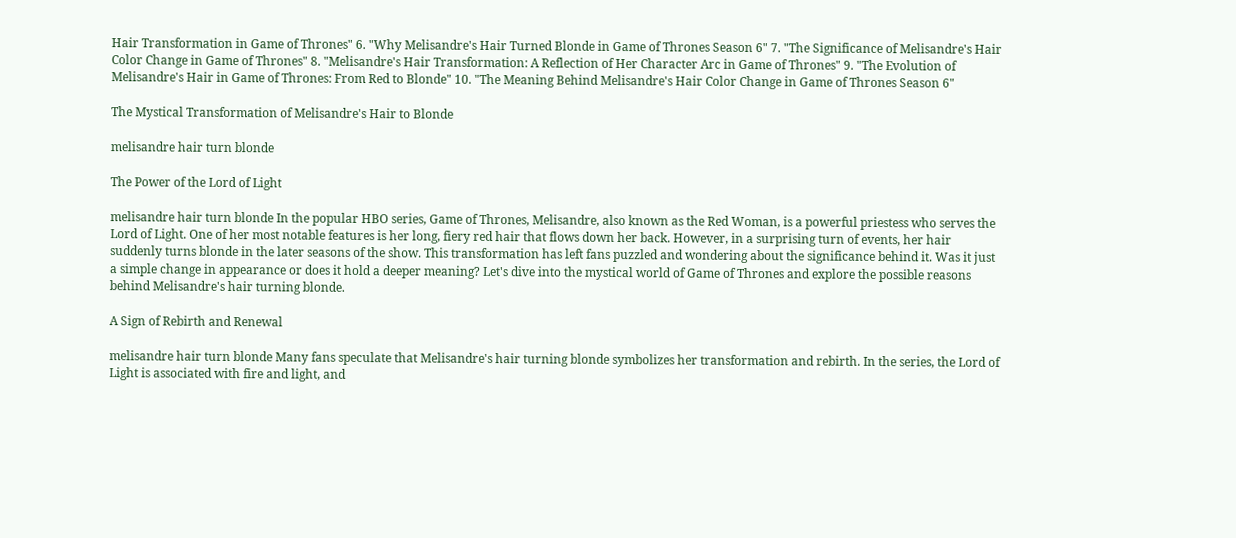Hair Transformation in Game of Thrones" 6. "Why Melisandre's Hair Turned Blonde in Game of Thrones Season 6" 7. "The Significance of Melisandre's Hair Color Change in Game of Thrones" 8. "Melisandre's Hair Transformation: A Reflection of Her Character Arc in Game of Thrones" 9. "The Evolution of Melisandre's Hair in Game of Thrones: From Red to Blonde" 10. "The Meaning Behind Melisandre's Hair Color Change in Game of Thrones Season 6"

The Mystical Transformation of Melisandre's Hair to Blonde

melisandre hair turn blonde

The Power of the Lord of Light

melisandre hair turn blonde In the popular HBO series, Game of Thrones, Melisandre, also known as the Red Woman, is a powerful priestess who serves the Lord of Light. One of her most notable features is her long, fiery red hair that flows down her back. However, in a surprising turn of events, her hair suddenly turns blonde in the later seasons of the show. This transformation has left fans puzzled and wondering about the significance behind it. Was it just a simple change in appearance or does it hold a deeper meaning? Let's dive into the mystical world of Game of Thrones and explore the possible reasons behind Melisandre's hair turning blonde.

A Sign of Rebirth and Renewal

melisandre hair turn blonde Many fans speculate that Melisandre's hair turning blonde symbolizes her transformation and rebirth. In the series, the Lord of Light is associated with fire and light, and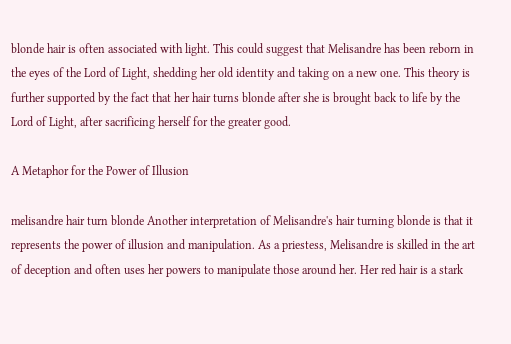blonde hair is often associated with light. This could suggest that Melisandre has been reborn in the eyes of the Lord of Light, shedding her old identity and taking on a new one. This theory is further supported by the fact that her hair turns blonde after she is brought back to life by the Lord of Light, after sacrificing herself for the greater good.

A Metaphor for the Power of Illusion

melisandre hair turn blonde Another interpretation of Melisandre's hair turning blonde is that it represents the power of illusion and manipulation. As a priestess, Melisandre is skilled in the art of deception and often uses her powers to manipulate those around her. Her red hair is a stark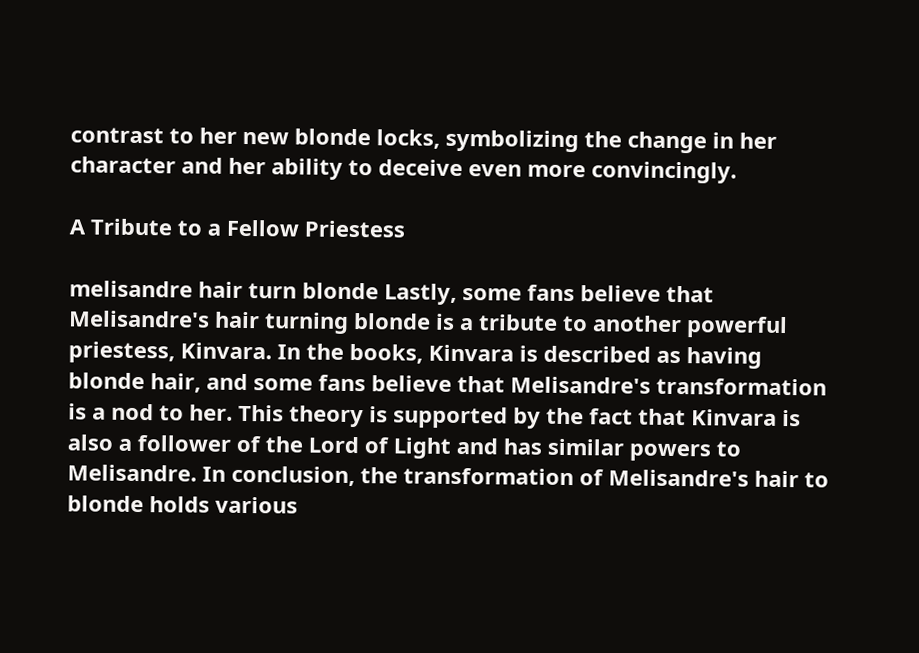contrast to her new blonde locks, symbolizing the change in her character and her ability to deceive even more convincingly.

A Tribute to a Fellow Priestess

melisandre hair turn blonde Lastly, some fans believe that Melisandre's hair turning blonde is a tribute to another powerful priestess, Kinvara. In the books, Kinvara is described as having blonde hair, and some fans believe that Melisandre's transformation is a nod to her. This theory is supported by the fact that Kinvara is also a follower of the Lord of Light and has similar powers to Melisandre. In conclusion, the transformation of Melisandre's hair to blonde holds various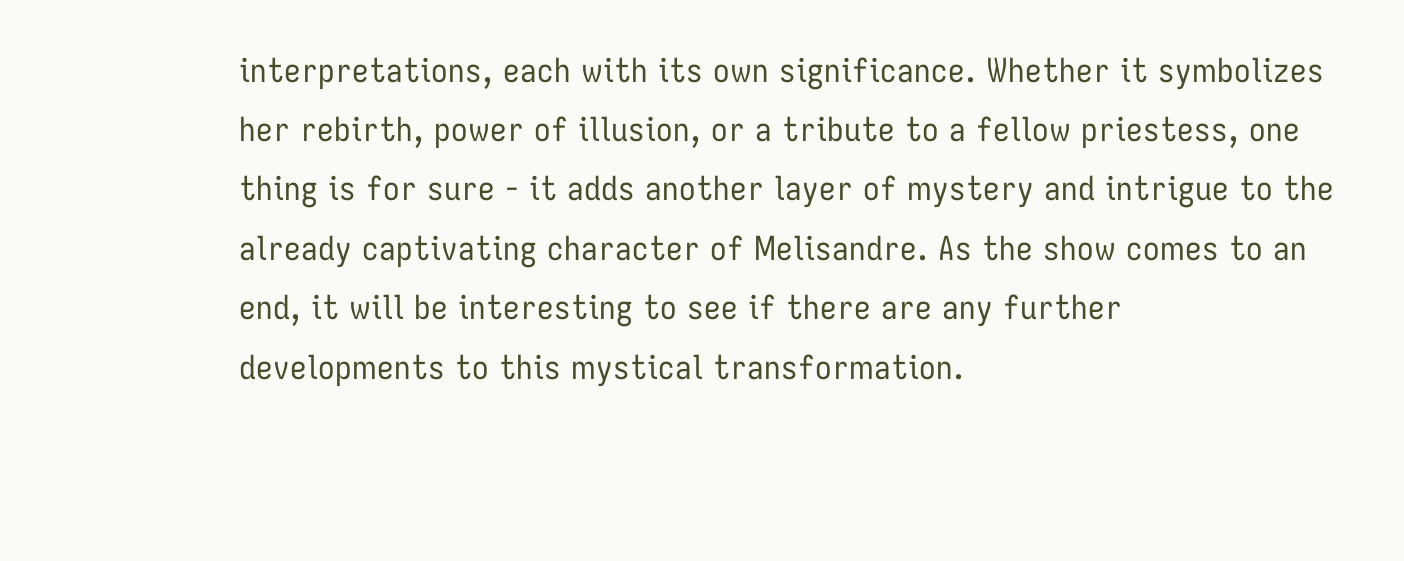interpretations, each with its own significance. Whether it symbolizes her rebirth, power of illusion, or a tribute to a fellow priestess, one thing is for sure - it adds another layer of mystery and intrigue to the already captivating character of Melisandre. As the show comes to an end, it will be interesting to see if there are any further developments to this mystical transformation.